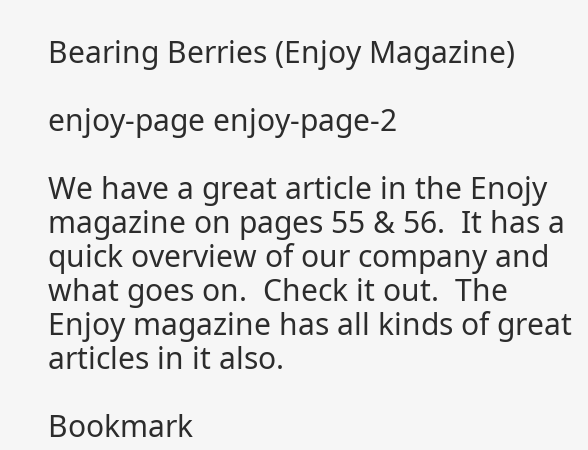Bearing Berries (Enjoy Magazine)

enjoy-page enjoy-page-2

We have a great article in the Enojy magazine on pages 55 & 56.  It has a quick overview of our company and what goes on.  Check it out.  The Enjoy magazine has all kinds of great articles in it also.

Bookmark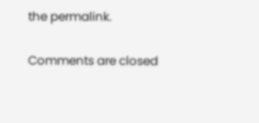the permalink.

Comments are closed